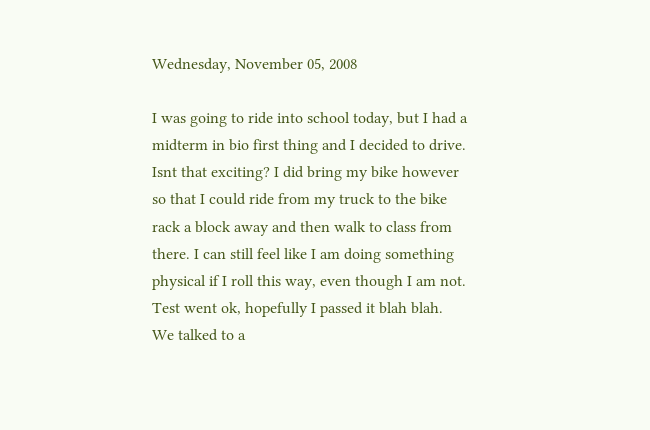Wednesday, November 05, 2008

I was going to ride into school today, but I had a midterm in bio first thing and I decided to drive. Isnt that exciting? I did bring my bike however so that I could ride from my truck to the bike rack a block away and then walk to class from there. I can still feel like I am doing something physical if I roll this way, even though I am not.
Test went ok, hopefully I passed it blah blah.
We talked to a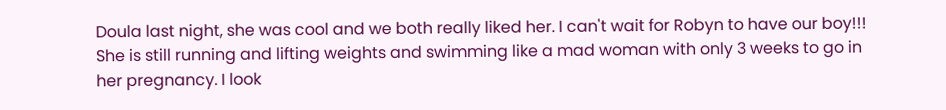Doula last night, she was cool and we both really liked her. I can't wait for Robyn to have our boy!!! She is still running and lifting weights and swimming like a mad woman with only 3 weeks to go in her pregnancy. I look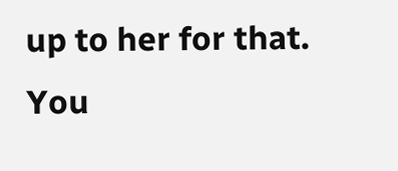up to her for that. You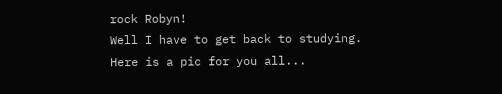rock Robyn!
Well I have to get back to studying.
Here is a pic for you all...